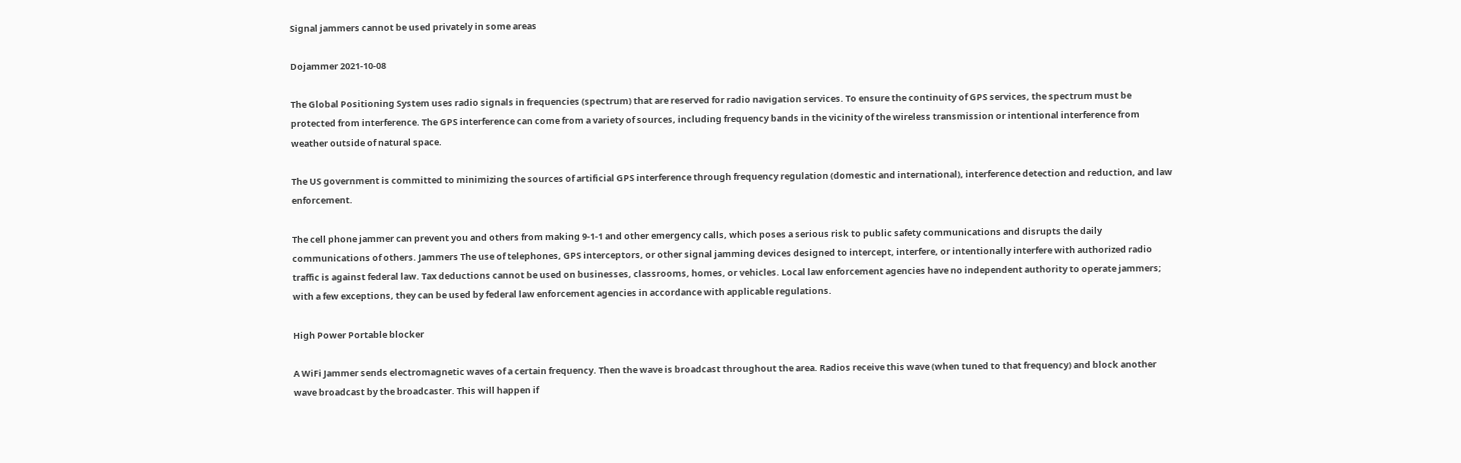Signal jammers cannot be used privately in some areas

Dojammer 2021-10-08

The Global Positioning System uses radio signals in frequencies (spectrum) that are reserved for radio navigation services. To ensure the continuity of GPS services, the spectrum must be protected from interference. The GPS interference can come from a variety of sources, including frequency bands in the vicinity of the wireless transmission or intentional interference from weather outside of natural space.

The US government is committed to minimizing the sources of artificial GPS interference through frequency regulation (domestic and international), interference detection and reduction, and law enforcement.

The cell phone jammer can prevent you and others from making 9-1-1 and other emergency calls, which poses a serious risk to public safety communications and disrupts the daily communications of others. Jammers The use of telephones, GPS interceptors, or other signal jamming devices designed to intercept, interfere, or intentionally interfere with authorized radio traffic is against federal law. Tax deductions cannot be used on businesses, classrooms, homes, or vehicles. Local law enforcement agencies have no independent authority to operate jammers; with a few exceptions, they can be used by federal law enforcement agencies in accordance with applicable regulations.

High Power Portable blocker

A WiFi Jammer sends electromagnetic waves of a certain frequency. Then the wave is broadcast throughout the area. Radios receive this wave (when tuned to that frequency) and block another wave broadcast by the broadcaster. This will happen if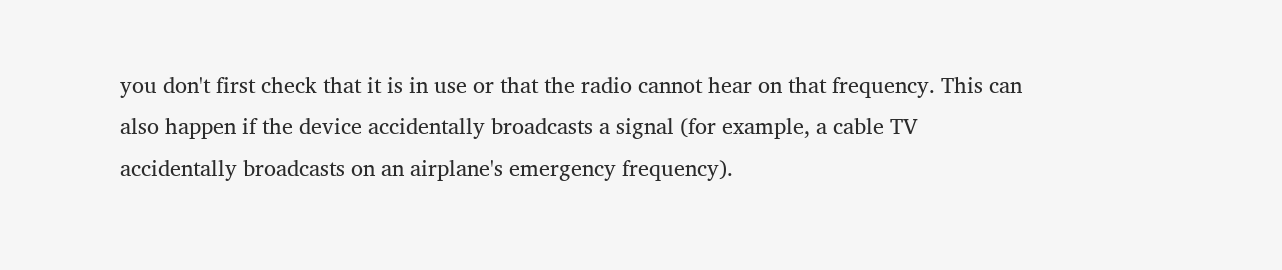you don't first check that it is in use or that the radio cannot hear on that frequency. This can also happen if the device accidentally broadcasts a signal (for example, a cable TV accidentally broadcasts on an airplane's emergency frequency).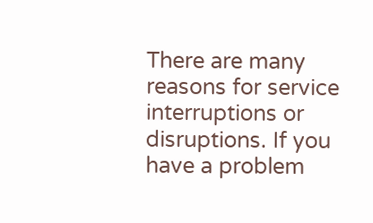There are many reasons for service interruptions or disruptions. If you have a problem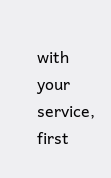with your service, first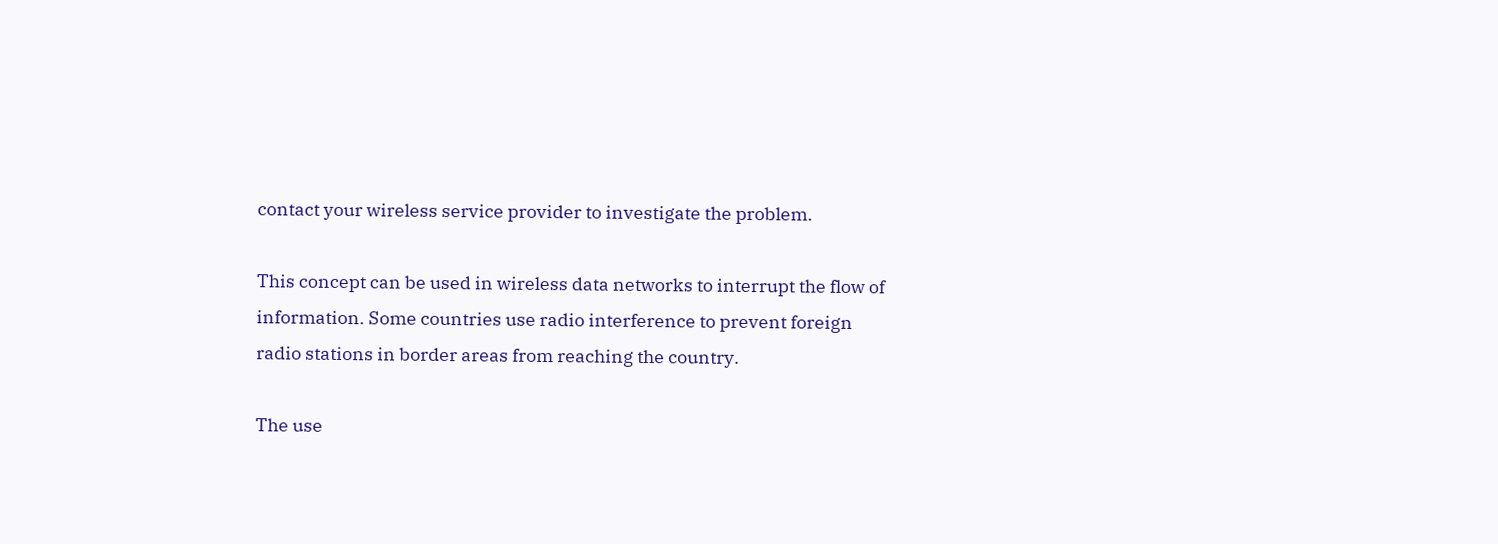contact your wireless service provider to investigate the problem.

This concept can be used in wireless data networks to interrupt the flow of information. Some countries use radio interference to prevent foreign radio stations in border areas from reaching the country.

The use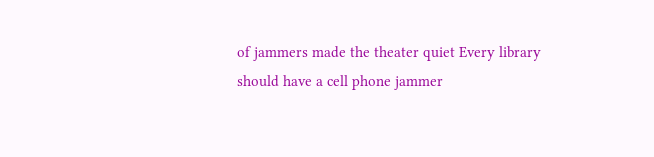of jammers made the theater quiet Every library should have a cell phone jammer